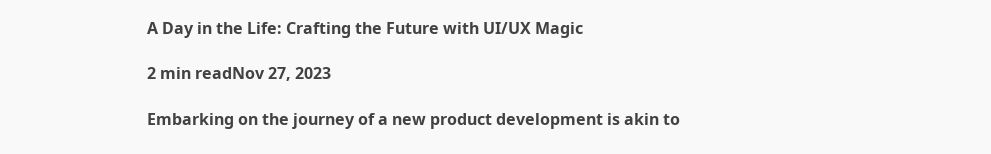A Day in the Life: Crafting the Future with UI/UX Magic

2 min readNov 27, 2023

Embarking on the journey of a new product development is akin to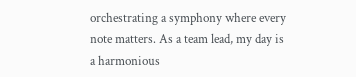orchestrating a symphony where every note matters. As a team lead, my day is a harmonious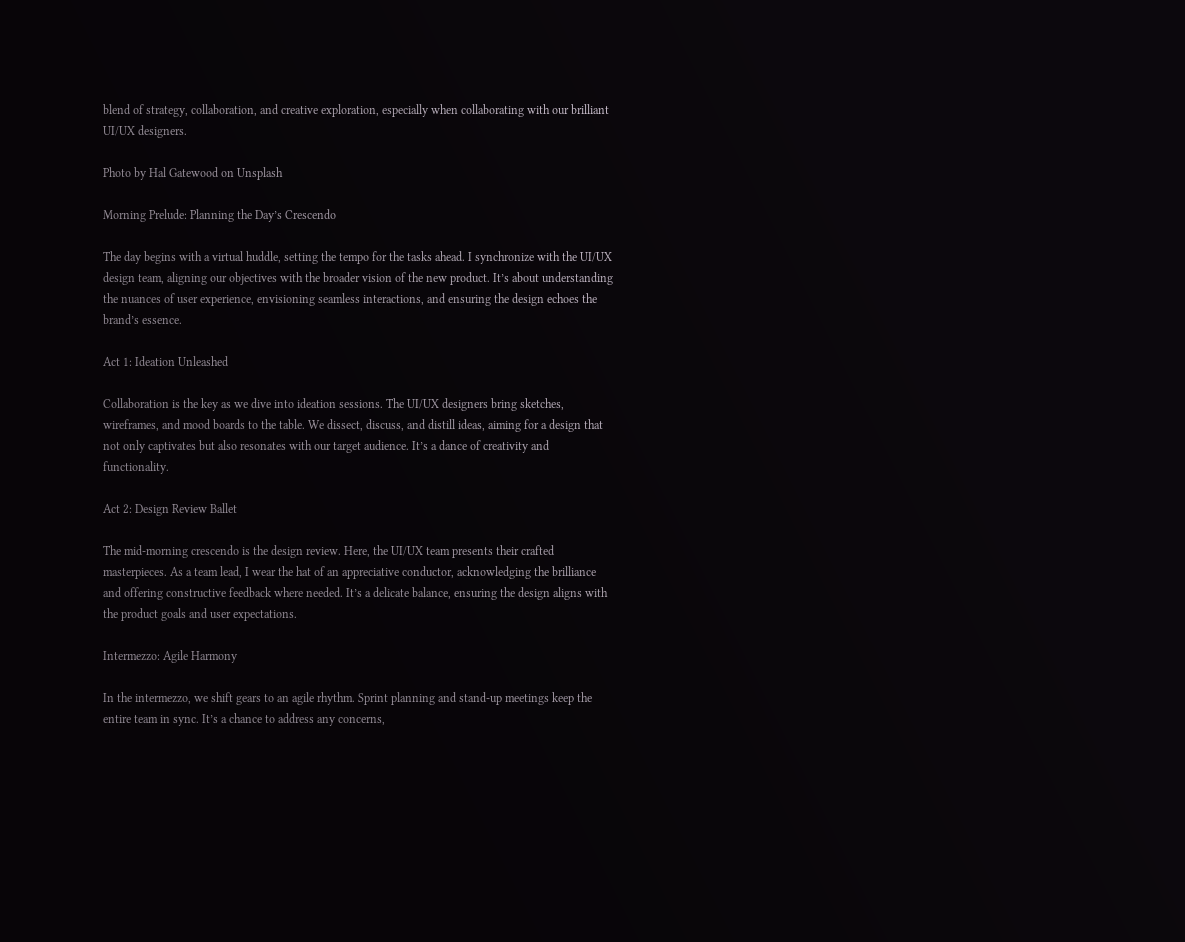blend of strategy, collaboration, and creative exploration, especially when collaborating with our brilliant UI/UX designers.

Photo by Hal Gatewood on Unsplash

Morning Prelude: Planning the Day’s Crescendo

The day begins with a virtual huddle, setting the tempo for the tasks ahead. I synchronize with the UI/UX design team, aligning our objectives with the broader vision of the new product. It’s about understanding the nuances of user experience, envisioning seamless interactions, and ensuring the design echoes the brand’s essence.

Act 1: Ideation Unleashed

Collaboration is the key as we dive into ideation sessions. The UI/UX designers bring sketches, wireframes, and mood boards to the table. We dissect, discuss, and distill ideas, aiming for a design that not only captivates but also resonates with our target audience. It’s a dance of creativity and functionality.

Act 2: Design Review Ballet

The mid-morning crescendo is the design review. Here, the UI/UX team presents their crafted masterpieces. As a team lead, I wear the hat of an appreciative conductor, acknowledging the brilliance and offering constructive feedback where needed. It’s a delicate balance, ensuring the design aligns with the product goals and user expectations.

Intermezzo: Agile Harmony

In the intermezzo, we shift gears to an agile rhythm. Sprint planning and stand-up meetings keep the entire team in sync. It’s a chance to address any concerns,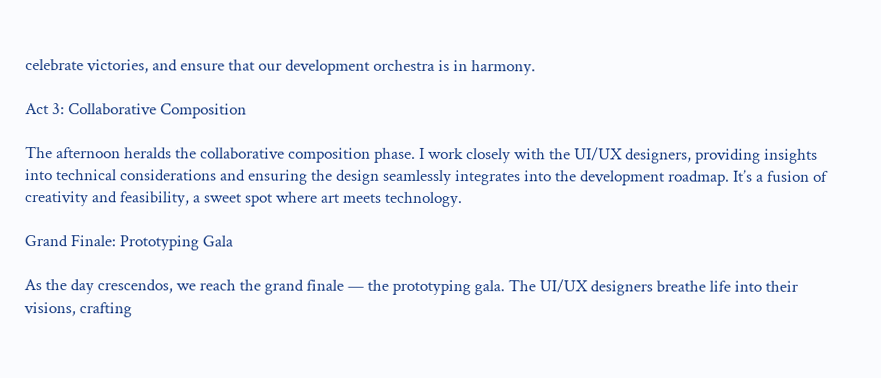celebrate victories, and ensure that our development orchestra is in harmony.

Act 3: Collaborative Composition

The afternoon heralds the collaborative composition phase. I work closely with the UI/UX designers, providing insights into technical considerations and ensuring the design seamlessly integrates into the development roadmap. It’s a fusion of creativity and feasibility, a sweet spot where art meets technology.

Grand Finale: Prototyping Gala

As the day crescendos, we reach the grand finale — the prototyping gala. The UI/UX designers breathe life into their visions, crafting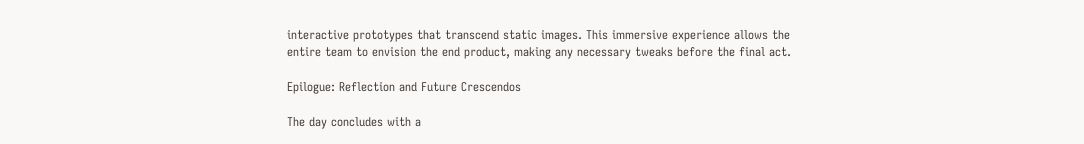interactive prototypes that transcend static images. This immersive experience allows the entire team to envision the end product, making any necessary tweaks before the final act.

Epilogue: Reflection and Future Crescendos

The day concludes with a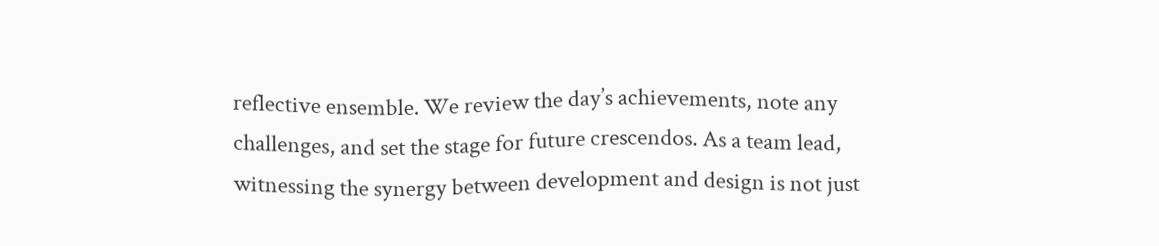reflective ensemble. We review the day’s achievements, note any challenges, and set the stage for future crescendos. As a team lead, witnessing the synergy between development and design is not just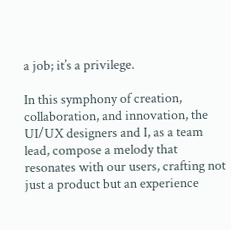a job; it’s a privilege.

In this symphony of creation, collaboration, and innovation, the UI/UX designers and I, as a team lead, compose a melody that resonates with our users, crafting not just a product but an experience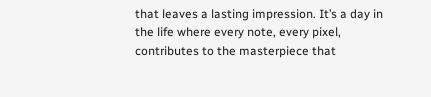that leaves a lasting impression. It’s a day in the life where every note, every pixel, contributes to the masterpiece that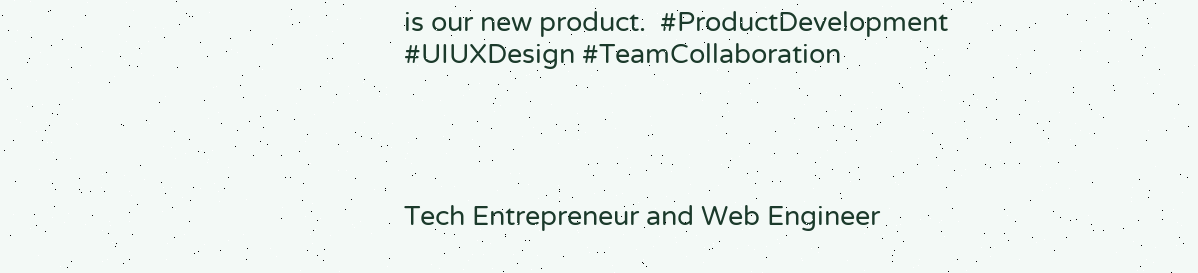is our new product.  #ProductDevelopment #UIUXDesign #TeamCollaboration




Tech Entrepreneur and Web Engineer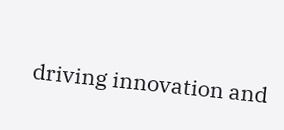driving innovation and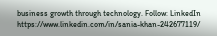business growth through technology. Follow: LinkedIn https://www.linkedin.com/in/sania-khan-242677119/